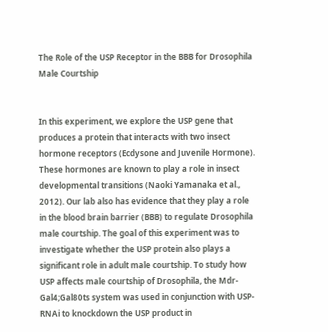The Role of the USP Receptor in the BBB for Drosophila Male Courtship


In this experiment, we explore the USP gene that produces a protein that interacts with two insect hormone receptors (Ecdysone and Juvenile Hormone). These hormones are known to play a role in insect developmental transitions (Naoki Yamanaka et al., 2012). Our lab also has evidence that they play a role in the blood brain barrier (BBB) to regulate Drosophila male courtship. The goal of this experiment was to investigate whether the USP protein also plays a significant role in adult male courtship. To study how USP affects male courtship of Drosophila, the Mdr-Gal4;Gal80ts system was used in conjunction with USP-RNAi to knockdown the USP product in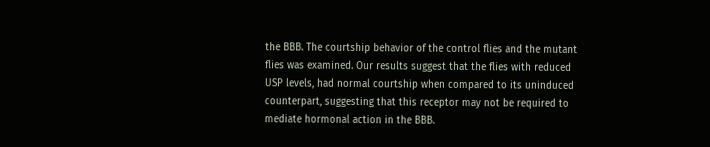the BBB. The courtship behavior of the control flies and the mutant flies was examined. Our results suggest that the flies with reduced USP levels, had normal courtship when compared to its uninduced counterpart, suggesting that this receptor may not be required to mediate hormonal action in the BBB.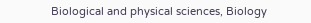Biological and physical sciences, Biology